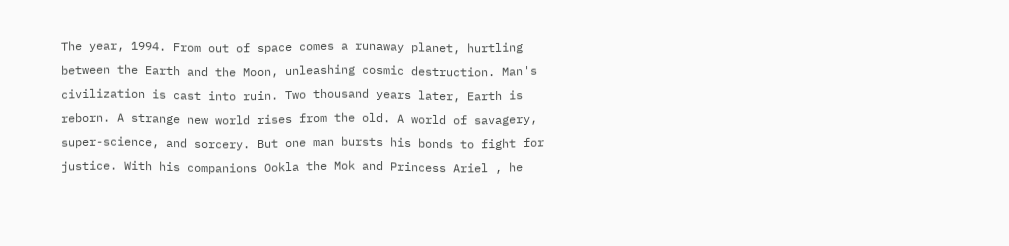The year, 1994. From out of space comes a runaway planet, hurtling between the Earth and the Moon, unleashing cosmic destruction. Man's civilization is cast into ruin. Two thousand years later, Earth is reborn. A strange new world rises from the old. A world of savagery, super-science, and sorcery. But one man bursts his bonds to fight for justice. With his companions Ookla the Mok and Princess Ariel , he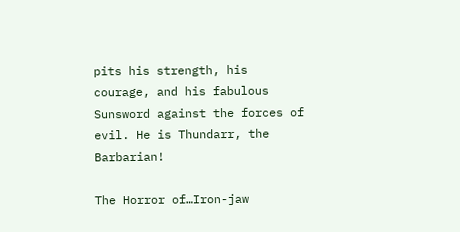pits his strength, his courage, and his fabulous Sunsword against the forces of evil. He is Thundarr, the Barbarian!

The Horror of…Iron-jaw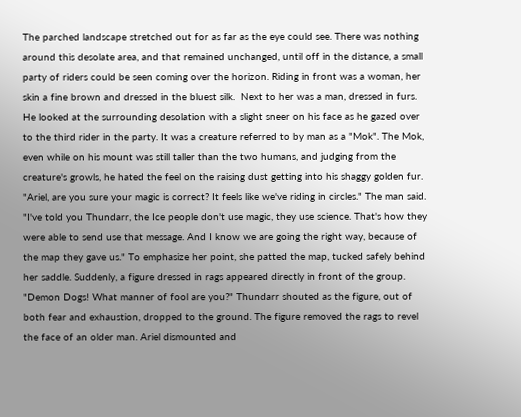The parched landscape stretched out for as far as the eye could see. There was nothing around this desolate area, and that remained unchanged, until off in the distance, a small party of riders could be seen coming over the horizon. Riding in front was a woman, her skin a fine brown and dressed in the bluest silk.  Next to her was a man, dressed in furs. He looked at the surrounding desolation with a slight sneer on his face as he gazed over to the third rider in the party. It was a creature referred to by man as a "Mok". The Mok, even while on his mount was still taller than the two humans, and judging from the creature's growls, he hated the feel on the raising dust getting into his shaggy golden fur. "Ariel, are you sure your magic is correct? It feels like we've riding in circles." The man said. "I've told you Thundarr, the Ice people don't use magic, they use science. That's how they were able to send use that message. And I know we are going the right way, because of the map they gave us." To emphasize her point, she patted the map, tucked safely behind her saddle. Suddenly, a figure dressed in rags appeared directly in front of the group. "Demon Dogs! What manner of fool are you?" Thundarr shouted as the figure, out of both fear and exhaustion, dropped to the ground. The figure removed the rags to revel the face of an older man. Ariel dismounted and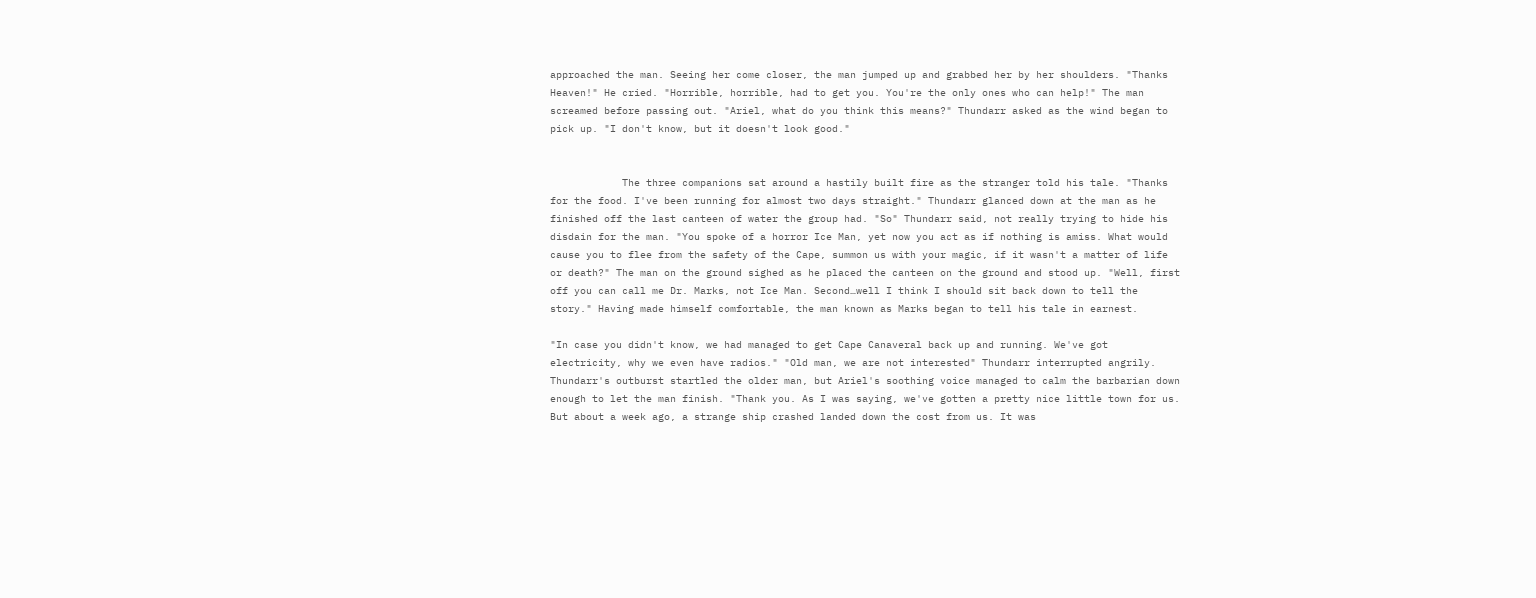approached the man. Seeing her come closer, the man jumped up and grabbed her by her shoulders. "Thanks Heaven!" He cried. "Horrible, horrible, had to get you. You're the only ones who can help!" The man screamed before passing out. "Ariel, what do you think this means?" Thundarr asked as the wind began to pick up. "I don't know, but it doesn't look good."


            The three companions sat around a hastily built fire as the stranger told his tale. "Thanks for the food. I've been running for almost two days straight." Thundarr glanced down at the man as he finished off the last canteen of water the group had. "So" Thundarr said, not really trying to hide his disdain for the man. "You spoke of a horror Ice Man, yet now you act as if nothing is amiss. What would cause you to flee from the safety of the Cape, summon us with your magic, if it wasn't a matter of life or death?" The man on the ground sighed as he placed the canteen on the ground and stood up. "Well, first off you can call me Dr. Marks, not Ice Man. Second…well I think I should sit back down to tell the story." Having made himself comfortable, the man known as Marks began to tell his tale in earnest.

"In case you didn't know, we had managed to get Cape Canaveral back up and running. We've got electricity, why we even have radios." "Old man, we are not interested" Thundarr interrupted angrily. Thundarr's outburst startled the older man, but Ariel's soothing voice managed to calm the barbarian down enough to let the man finish. "Thank you. As I was saying, we've gotten a pretty nice little town for us. But about a week ago, a strange ship crashed landed down the cost from us. It was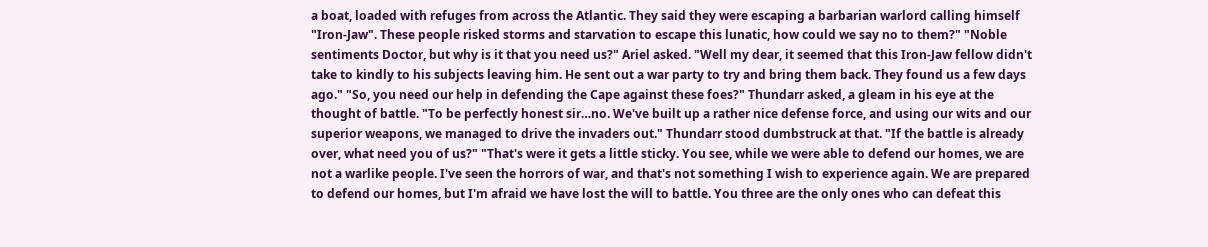a boat, loaded with refuges from across the Atlantic. They said they were escaping a barbarian warlord calling himself "Iron-Jaw". These people risked storms and starvation to escape this lunatic, how could we say no to them?" "Noble sentiments Doctor, but why is it that you need us?" Ariel asked. "Well my dear, it seemed that this Iron-Jaw fellow didn't take to kindly to his subjects leaving him. He sent out a war party to try and bring them back. They found us a few days ago." "So, you need our help in defending the Cape against these foes?" Thundarr asked, a gleam in his eye at the thought of battle. "To be perfectly honest sir…no. We've built up a rather nice defense force, and using our wits and our superior weapons, we managed to drive the invaders out." Thundarr stood dumbstruck at that. "If the battle is already over, what need you of us?" "That's were it gets a little sticky. You see, while we were able to defend our homes, we are not a warlike people. I've seen the horrors of war, and that's not something I wish to experience again. We are prepared to defend our homes, but I'm afraid we have lost the will to battle. You three are the only ones who can defeat this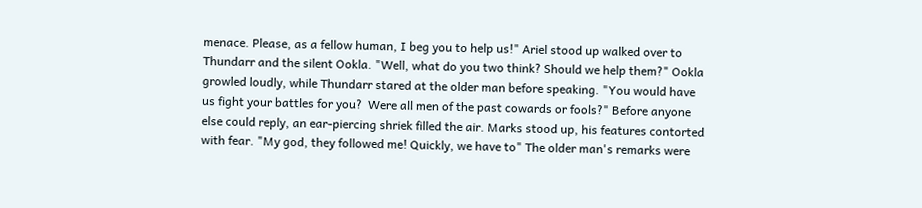menace. Please, as a fellow human, I beg you to help us!" Ariel stood up walked over to Thundarr and the silent Ookla. "Well, what do you two think? Should we help them?" Ookla growled loudly, while Thundarr stared at the older man before speaking. "You would have us fight your battles for you?  Were all men of the past cowards or fools?" Before anyone else could reply, an ear-piercing shriek filled the air. Marks stood up, his features contorted with fear. "My god, they followed me! Quickly, we have to" The older man's remarks were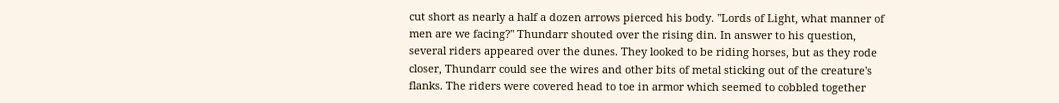cut short as nearly a half a dozen arrows pierced his body. "Lords of Light, what manner of men are we facing?" Thundarr shouted over the rising din. In answer to his question, several riders appeared over the dunes. They looked to be riding horses, but as they rode closer, Thundarr could see the wires and other bits of metal sticking out of the creature's flanks. The riders were covered head to toe in armor which seemed to cobbled together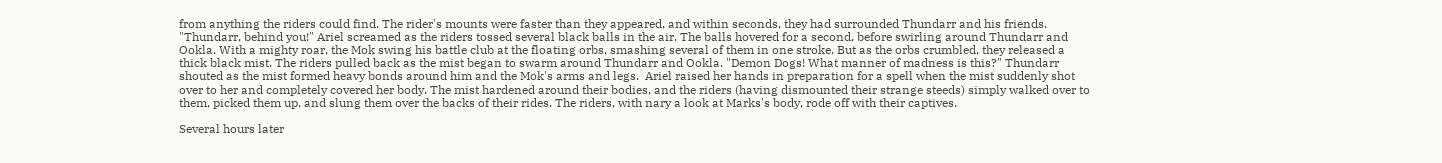from anything the riders could find. The rider's mounts were faster than they appeared, and within seconds, they had surrounded Thundarr and his friends. "Thundarr, behind you!" Ariel screamed as the riders tossed several black balls in the air. The balls hovered for a second, before swirling around Thundarr and Ookla. With a mighty roar, the Mok swing his battle club at the floating orbs, smashing several of them in one stroke. But as the orbs crumbled, they released a thick black mist. The riders pulled back as the mist began to swarm around Thundarr and Ookla. "Demon Dogs! What manner of madness is this?" Thundarr shouted as the mist formed heavy bonds around him and the Mok's arms and legs.  Ariel raised her hands in preparation for a spell when the mist suddenly shot over to her and completely covered her body. The mist hardened around their bodies, and the riders (having dismounted their strange steeds) simply walked over to them, picked them up, and slung them over the backs of their rides. The riders, with nary a look at Marks's body, rode off with their captives.

Several hours later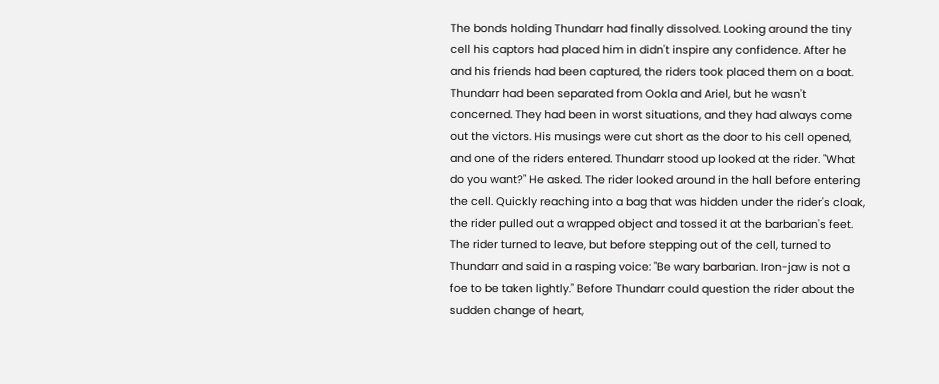The bonds holding Thundarr had finally dissolved. Looking around the tiny cell his captors had placed him in didn't inspire any confidence. After he and his friends had been captured, the riders took placed them on a boat. Thundarr had been separated from Ookla and Ariel, but he wasn't concerned. They had been in worst situations, and they had always come out the victors. His musings were cut short as the door to his cell opened, and one of the riders entered. Thundarr stood up looked at the rider. "What do you want?" He asked. The rider looked around in the hall before entering the cell. Quickly reaching into a bag that was hidden under the rider's cloak, the rider pulled out a wrapped object and tossed it at the barbarian's feet. The rider turned to leave, but before stepping out of the cell, turned to Thundarr and said in a rasping voice: "Be wary barbarian. Iron-jaw is not a foe to be taken lightly." Before Thundarr could question the rider about the sudden change of heart,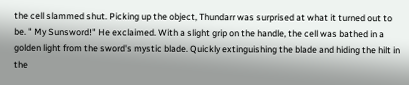the cell slammed shut. Picking up the object, Thundarr was surprised at what it turned out to be. " My Sunsword!" He exclaimed. With a slight grip on the handle, the cell was bathed in a golden light from the sword's mystic blade. Quickly extinguishing the blade and hiding the hilt in the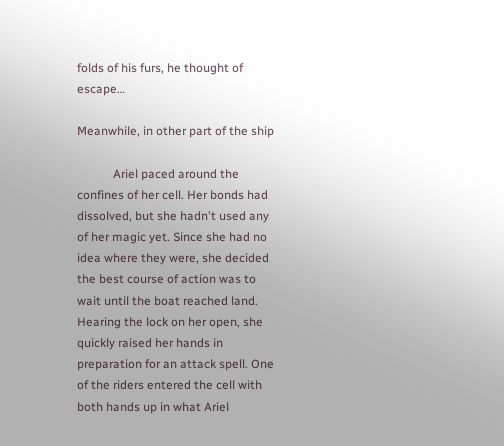folds of his furs, he thought of escape…

Meanwhile, in other part of the ship

            Ariel paced around the confines of her cell. Her bonds had dissolved, but she hadn't used any of her magic yet. Since she had no idea where they were, she decided the best course of action was to wait until the boat reached land. Hearing the lock on her open, she quickly raised her hands in preparation for an attack spell. One of the riders entered the cell with both hands up in what Ariel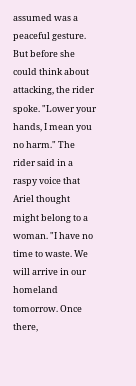assumed was a peaceful gesture.  But before she could think about attacking, the rider spoke. "Lower your hands, I mean you no harm." The rider said in a raspy voice that Ariel thought might belong to a woman. "I have no time to waste. We will arrive in our homeland tomorrow. Once there,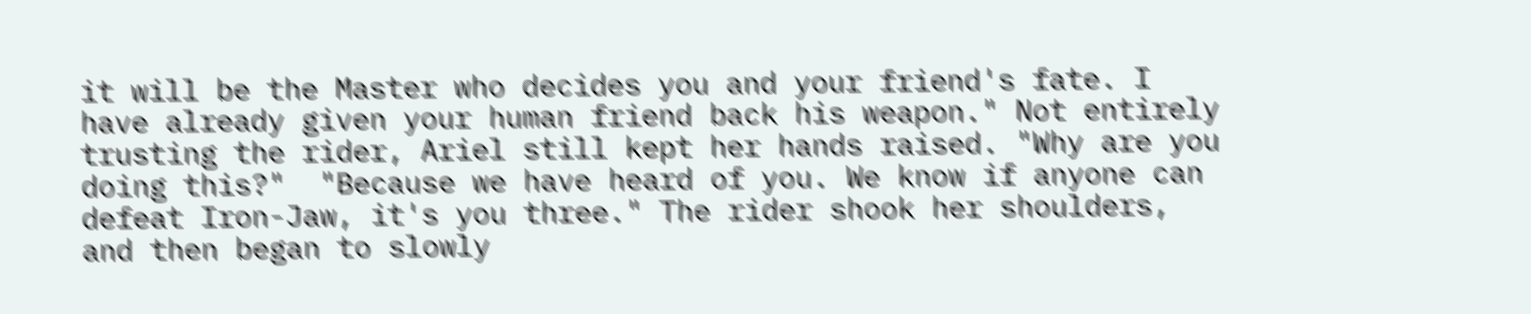it will be the Master who decides you and your friend's fate. I have already given your human friend back his weapon." Not entirely trusting the rider, Ariel still kept her hands raised. "Why are you doing this?"  "Because we have heard of you. We know if anyone can defeat Iron-Jaw, it's you three." The rider shook her shoulders, and then began to slowly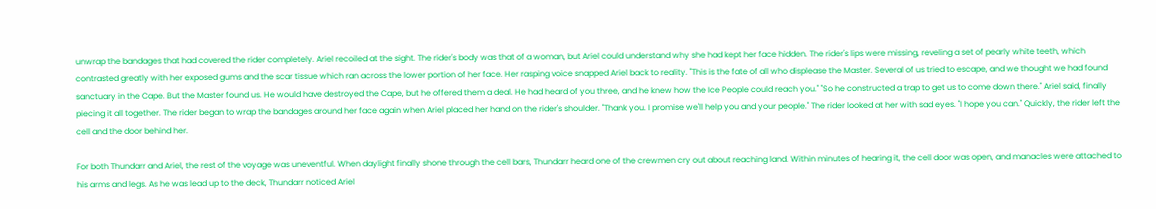unwrap the bandages that had covered the rider completely. Ariel recoiled at the sight. The rider's body was that of a woman, but Ariel could understand why she had kept her face hidden. The rider's lips were missing, reveling a set of pearly white teeth, which contrasted greatly with her exposed gums and the scar tissue which ran across the lower portion of her face. Her rasping voice snapped Ariel back to reality. "This is the fate of all who displease the Master. Several of us tried to escape, and we thought we had found sanctuary in the Cape. But the Master found us. He would have destroyed the Cape, but he offered them a deal. He had heard of you three, and he knew how the Ice People could reach you." "So he constructed a trap to get us to come down there." Ariel said, finally piecing it all together. The rider began to wrap the bandages around her face again when Ariel placed her hand on the rider's shoulder. "Thank you. I promise we'll help you and your people." The rider looked at her with sad eyes. "I hope you can." Quickly, the rider left the cell and the door behind her.

For both Thundarr and Ariel, the rest of the voyage was uneventful. When daylight finally shone through the cell bars, Thundarr heard one of the crewmen cry out about reaching land. Within minutes of hearing it, the cell door was open, and manacles were attached to his arms and legs. As he was lead up to the deck, Thundarr noticed Ariel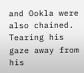and Ookla were also chained. Tearing his gaze away from his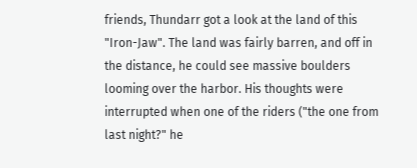friends, Thundarr got a look at the land of this "Iron-Jaw". The land was fairly barren, and off in the distance, he could see massive boulders looming over the harbor. His thoughts were interrupted when one of the riders ("the one from last night?" he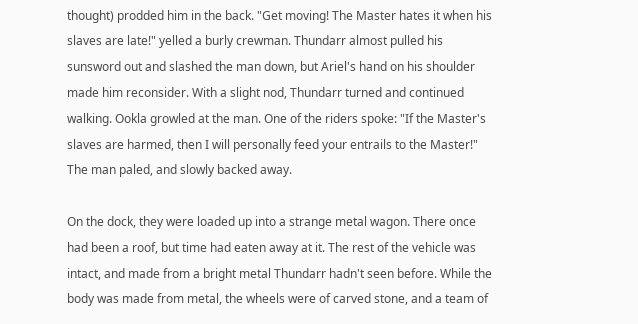thought) prodded him in the back. "Get moving! The Master hates it when his slaves are late!" yelled a burly crewman. Thundarr almost pulled his sunsword out and slashed the man down, but Ariel's hand on his shoulder made him reconsider. With a slight nod, Thundarr turned and continued walking. Ookla growled at the man. One of the riders spoke: "If the Master's slaves are harmed, then I will personally feed your entrails to the Master!" The man paled, and slowly backed away.

On the dock, they were loaded up into a strange metal wagon. There once had been a roof, but time had eaten away at it. The rest of the vehicle was intact, and made from a bright metal Thundarr hadn't seen before. While the body was made from metal, the wheels were of carved stone, and a team of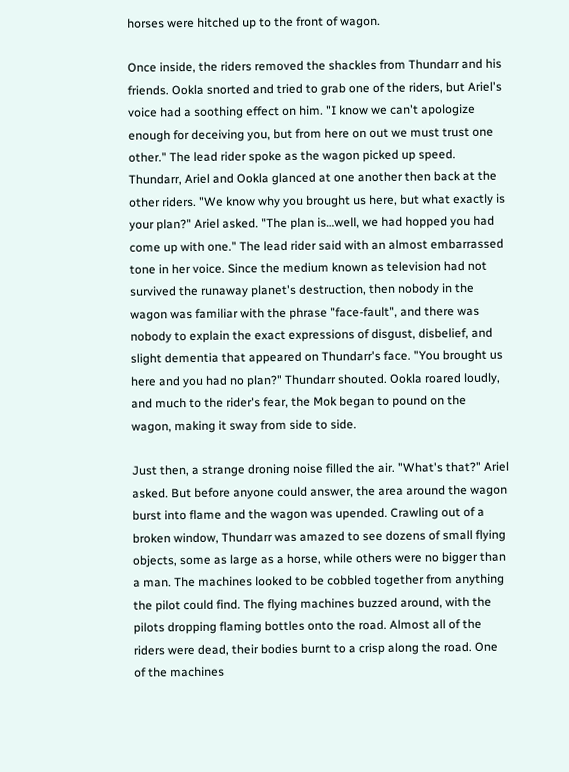horses were hitched up to the front of wagon.

Once inside, the riders removed the shackles from Thundarr and his friends. Ookla snorted and tried to grab one of the riders, but Ariel's voice had a soothing effect on him. "I know we can't apologize enough for deceiving you, but from here on out we must trust one other." The lead rider spoke as the wagon picked up speed. Thundarr, Ariel and Ookla glanced at one another then back at the other riders. "We know why you brought us here, but what exactly is your plan?" Ariel asked. "The plan is…well, we had hopped you had come up with one." The lead rider said with an almost embarrassed tone in her voice. Since the medium known as television had not survived the runaway planet's destruction, then nobody in the wagon was familiar with the phrase "face-fault", and there was nobody to explain the exact expressions of disgust, disbelief, and slight dementia that appeared on Thundarr's face. "You brought us here and you had no plan?" Thundarr shouted. Ookla roared loudly, and much to the rider's fear, the Mok began to pound on the wagon, making it sway from side to side.

Just then, a strange droning noise filled the air. "What's that?" Ariel asked. But before anyone could answer, the area around the wagon burst into flame and the wagon was upended. Crawling out of a broken window, Thundarr was amazed to see dozens of small flying objects, some as large as a horse, while others were no bigger than a man. The machines looked to be cobbled together from anything the pilot could find. The flying machines buzzed around, with the pilots dropping flaming bottles onto the road. Almost all of the riders were dead, their bodies burnt to a crisp along the road. One of the machines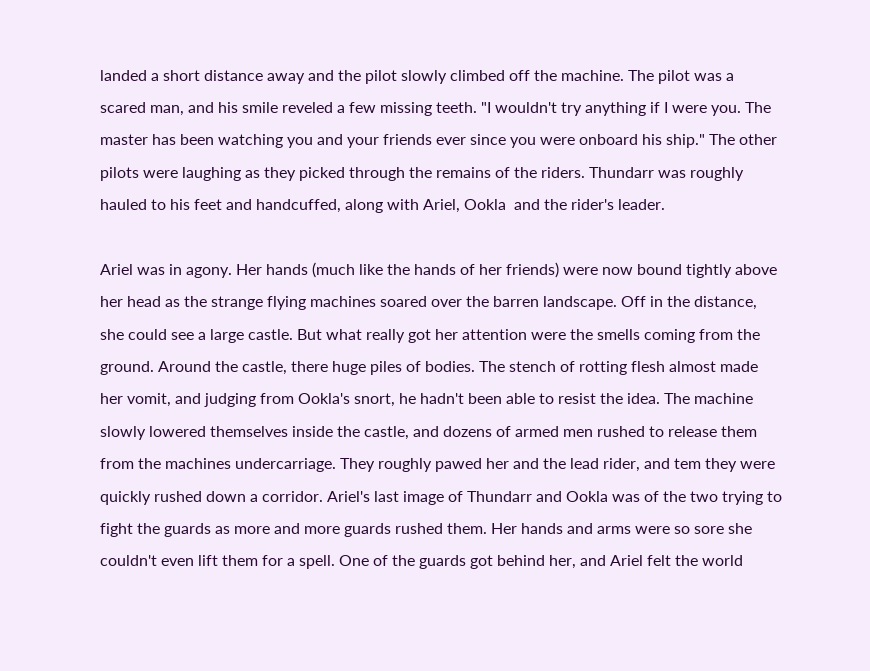landed a short distance away and the pilot slowly climbed off the machine. The pilot was a scared man, and his smile reveled a few missing teeth. "I wouldn't try anything if I were you. The master has been watching you and your friends ever since you were onboard his ship." The other pilots were laughing as they picked through the remains of the riders. Thundarr was roughly hauled to his feet and handcuffed, along with Ariel, Ookla  and the rider's leader.

Ariel was in agony. Her hands (much like the hands of her friends) were now bound tightly above her head as the strange flying machines soared over the barren landscape. Off in the distance, she could see a large castle. But what really got her attention were the smells coming from the ground. Around the castle, there huge piles of bodies. The stench of rotting flesh almost made her vomit, and judging from Ookla's snort, he hadn't been able to resist the idea. The machine slowly lowered themselves inside the castle, and dozens of armed men rushed to release them from the machines undercarriage. They roughly pawed her and the lead rider, and tem they were quickly rushed down a corridor. Ariel's last image of Thundarr and Ookla was of the two trying to fight the guards as more and more guards rushed them. Her hands and arms were so sore she couldn't even lift them for a spell. One of the guards got behind her, and Ariel felt the world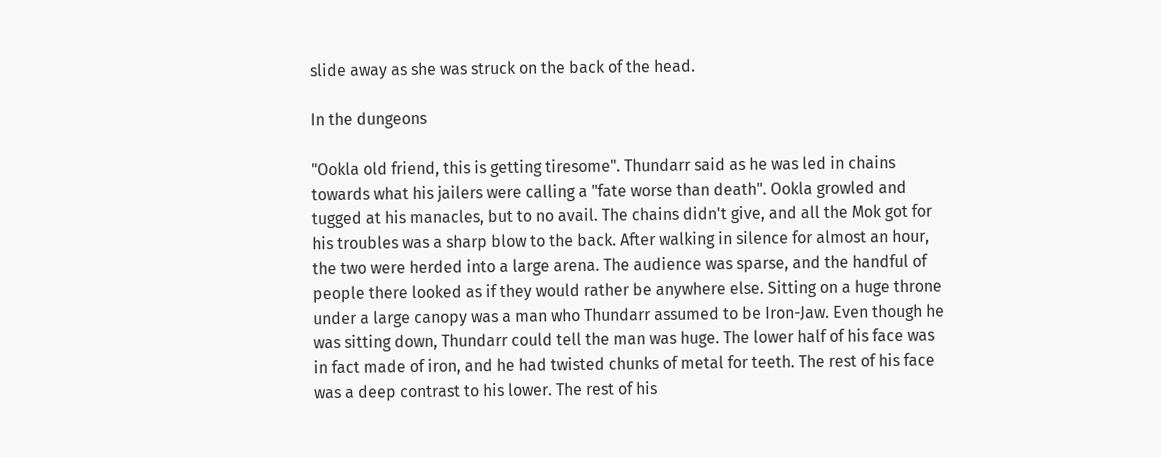slide away as she was struck on the back of the head.

In the dungeons

"Ookla old friend, this is getting tiresome". Thundarr said as he was led in chains towards what his jailers were calling a "fate worse than death". Ookla growled and tugged at his manacles, but to no avail. The chains didn't give, and all the Mok got for his troubles was a sharp blow to the back. After walking in silence for almost an hour, the two were herded into a large arena. The audience was sparse, and the handful of people there looked as if they would rather be anywhere else. Sitting on a huge throne under a large canopy was a man who Thundarr assumed to be Iron-Jaw. Even though he was sitting down, Thundarr could tell the man was huge. The lower half of his face was in fact made of iron, and he had twisted chunks of metal for teeth. The rest of his face was a deep contrast to his lower. The rest of his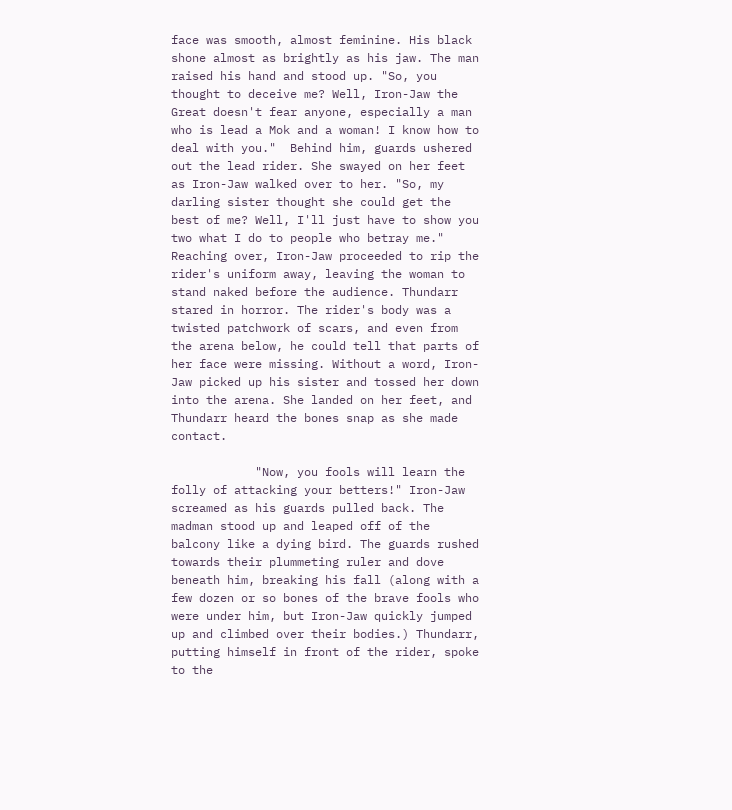face was smooth, almost feminine. His black shone almost as brightly as his jaw. The man raised his hand and stood up. "So, you thought to deceive me? Well, Iron-Jaw the Great doesn't fear anyone, especially a man who is lead a Mok and a woman! I know how to deal with you."  Behind him, guards ushered out the lead rider. She swayed on her feet as Iron-Jaw walked over to her. "So, my darling sister thought she could get the best of me? Well, I'll just have to show you two what I do to people who betray me." Reaching over, Iron-Jaw proceeded to rip the rider's uniform away, leaving the woman to stand naked before the audience. Thundarr stared in horror. The rider's body was a twisted patchwork of scars, and even from the arena below, he could tell that parts of her face were missing. Without a word, Iron-Jaw picked up his sister and tossed her down into the arena. She landed on her feet, and Thundarr heard the bones snap as she made contact.

            "Now, you fools will learn the folly of attacking your betters!" Iron-Jaw screamed as his guards pulled back. The madman stood up and leaped off of the balcony like a dying bird. The guards rushed towards their plummeting ruler and dove beneath him, breaking his fall (along with a few dozen or so bones of the brave fools who were under him, but Iron-Jaw quickly jumped up and climbed over their bodies.) Thundarr, putting himself in front of the rider, spoke to the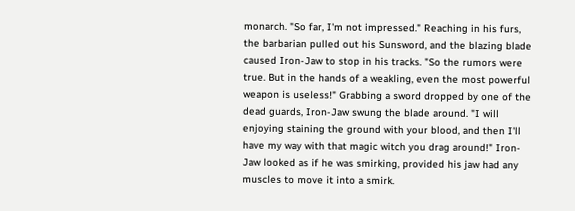monarch. "So far, I'm not impressed." Reaching in his furs, the barbarian pulled out his Sunsword, and the blazing blade caused Iron-Jaw to stop in his tracks. "So the rumors were true. But in the hands of a weakling, even the most powerful weapon is useless!" Grabbing a sword dropped by one of the dead guards, Iron-Jaw swung the blade around. "I will enjoying staining the ground with your blood, and then I'll have my way with that magic witch you drag around!" Iron-Jaw looked as if he was smirking, provided his jaw had any muscles to move it into a smirk.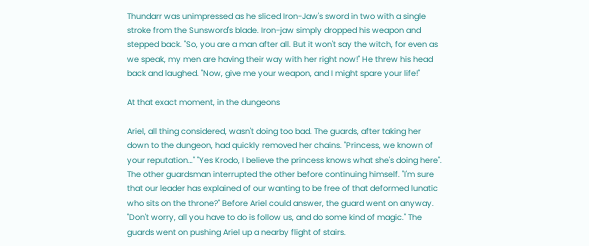Thundarr was unimpressed as he sliced Iron-Jaw's sword in two with a single stroke from the Sunsword's blade. Iron-jaw simply dropped his weapon and stepped back. "So, you are a man after all. But it won't say the witch, for even as we speak, my men are having their way with her right now!" He threw his head back and laughed. "Now, give me your weapon, and I might spare your life!"

At that exact moment, in the dungeons

Ariel, all thing considered, wasn't doing too bad. The guards, after taking her down to the dungeon, had quickly removed her chains. "Princess, we known of your reputation…" "Yes Krodo, I believe the princess knows what she's doing here". The other guardsman interrupted the other before continuing himself. "I'm sure that our leader has explained of our wanting to be free of that deformed lunatic who sits on the throne?" Before Ariel could answer, the guard went on anyway. "Don't worry, all you have to do is follow us, and do some kind of magic." The guards went on pushing Ariel up a nearby flight of stairs.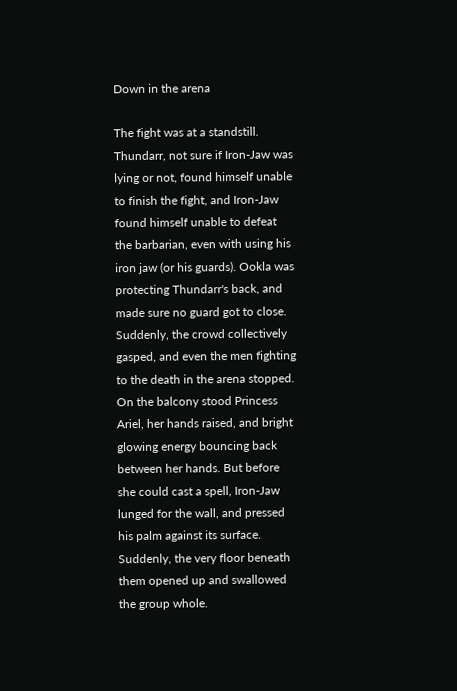Down in the arena

The fight was at a standstill. Thundarr, not sure if Iron-Jaw was lying or not, found himself unable to finish the fight, and Iron-Jaw found himself unable to defeat the barbarian, even with using his iron jaw (or his guards). Ookla was protecting Thundarr's back, and made sure no guard got to close. Suddenly, the crowd collectively gasped, and even the men fighting to the death in the arena stopped. On the balcony stood Princess Ariel, her hands raised, and bright glowing energy bouncing back between her hands. But before she could cast a spell, Iron-Jaw lunged for the wall, and pressed his palm against its surface. Suddenly, the very floor beneath them opened up and swallowed the group whole.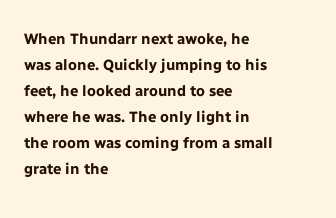When Thundarr next awoke, he was alone. Quickly jumping to his feet, he looked around to see where he was. The only light in the room was coming from a small grate in the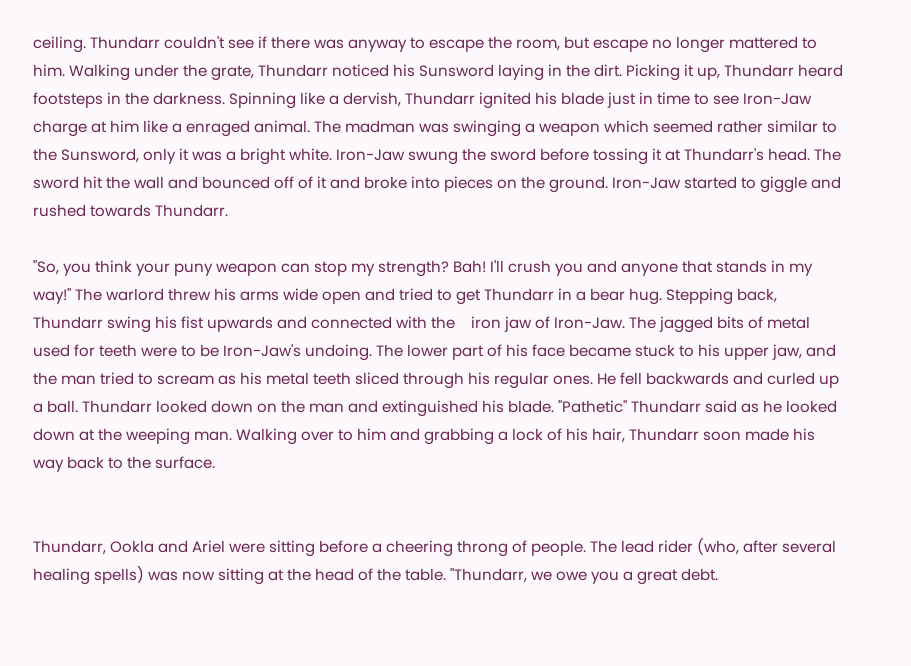ceiling. Thundarr couldn't see if there was anyway to escape the room, but escape no longer mattered to him. Walking under the grate, Thundarr noticed his Sunsword laying in the dirt. Picking it up, Thundarr heard footsteps in the darkness. Spinning like a dervish, Thundarr ignited his blade just in time to see Iron-Jaw charge at him like a enraged animal. The madman was swinging a weapon which seemed rather similar to the Sunsword, only it was a bright white. Iron-Jaw swung the sword before tossing it at Thundarr's head. The sword hit the wall and bounced off of it and broke into pieces on the ground. Iron-Jaw started to giggle and rushed towards Thundarr.

"So, you think your puny weapon can stop my strength? Bah! I'll crush you and anyone that stands in my way!" The warlord threw his arms wide open and tried to get Thundarr in a bear hug. Stepping back, Thundarr swing his fist upwards and connected with the    iron jaw of Iron-Jaw. The jagged bits of metal used for teeth were to be Iron-Jaw's undoing. The lower part of his face became stuck to his upper jaw, and the man tried to scream as his metal teeth sliced through his regular ones. He fell backwards and curled up a ball. Thundarr looked down on the man and extinguished his blade. "Pathetic" Thundarr said as he looked down at the weeping man. Walking over to him and grabbing a lock of his hair, Thundarr soon made his way back to the surface.


Thundarr, Ookla and Ariel were sitting before a cheering throng of people. The lead rider (who, after several healing spells) was now sitting at the head of the table. "Thundarr, we owe you a great debt.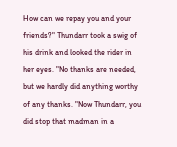How can we repay you and your friends?" Thundarr took a swig of his drink and looked the rider in her eyes. "No thanks are needed, but we hardly did anything worthy of any thanks. "Now Thundarr, you did stop that madman in a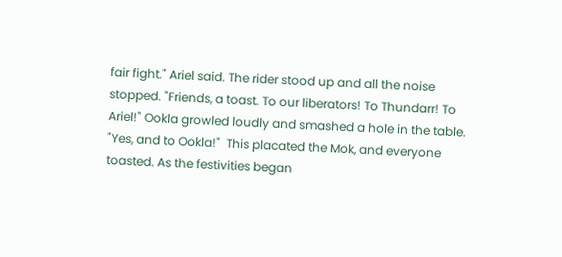fair fight." Ariel said. The rider stood up and all the noise stopped. "Friends, a toast. To our liberators! To Thundarr! To Ariel!" Ookla growled loudly and smashed a hole in the table. "Yes, and to Ookla!"  This placated the Mok, and everyone toasted. As the festivities began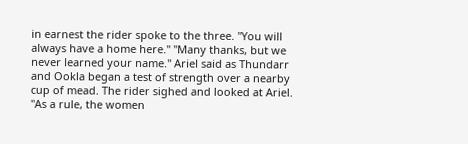in earnest the rider spoke to the three. "You will always have a home here." "Many thanks, but we never learned your name." Ariel said as Thundarr and Ookla began a test of strength over a nearby cup of mead. The rider sighed and looked at Ariel. "As a rule, the women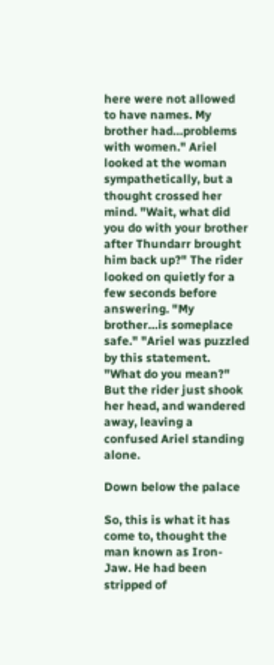here were not allowed to have names. My brother had…problems with women." Ariel looked at the woman sympathetically, but a thought crossed her mind. "Wait, what did you do with your brother after Thundarr brought him back up?" The rider looked on quietly for a few seconds before answering. "My brother…is someplace safe." "Ariel was puzzled by this statement. "What do you mean?" But the rider just shook her head, and wandered away, leaving a confused Ariel standing alone.

Down below the palace

So, this is what it has come to, thought the man known as Iron-Jaw. He had been stripped of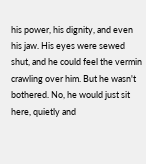his power, his dignity, and even his jaw. His eyes were sewed shut, and he could feel the vermin crawling over him. But he wasn't bothered. No, he would just sit here, quietly and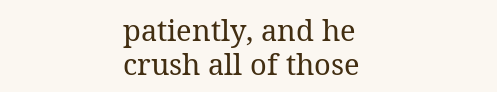patiently, and he crush all of those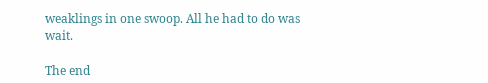weaklings in one swoop. All he had to do was wait.

The end